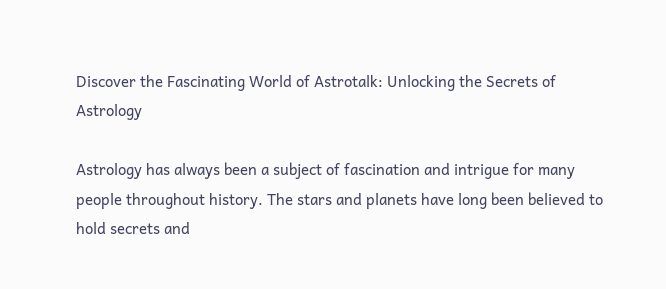Discover the Fascinating World of Astrotalk: Unlocking the Secrets of Astrology

Astrology has always been a subject of fascination and intrigue for many people throughout history. The stars and planets have long been believed to hold secrets and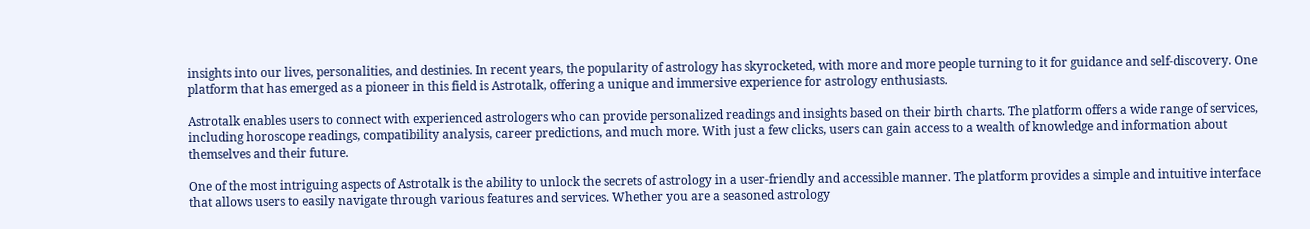insights into our lives, personalities, and destinies. In recent years, the popularity of astrology has skyrocketed, with more and more people turning to it for guidance and self-discovery. One platform that has emerged as a pioneer in this field is Astrotalk, offering a unique and immersive experience for astrology enthusiasts.

Astrotalk enables users to connect with experienced astrologers who can provide personalized readings and insights based on their birth charts. The platform offers a wide range of services, including horoscope readings, compatibility analysis, career predictions, and much more. With just a few clicks, users can gain access to a wealth of knowledge and information about themselves and their future.

One of the most intriguing aspects of Astrotalk is the ability to unlock the secrets of astrology in a user-friendly and accessible manner. The platform provides a simple and intuitive interface that allows users to easily navigate through various features and services. Whether you are a seasoned astrology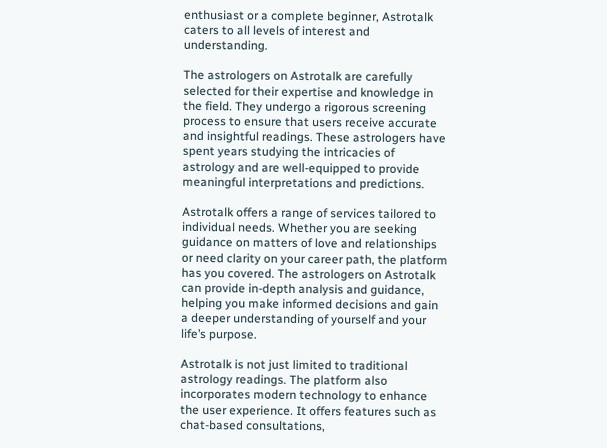enthusiast or a complete beginner, Astrotalk caters to all levels of interest and understanding.

The astrologers on Astrotalk are carefully selected for their expertise and knowledge in the field. They undergo a rigorous screening process to ensure that users receive accurate and insightful readings. These astrologers have spent years studying the intricacies of astrology and are well-equipped to provide meaningful interpretations and predictions.

Astrotalk offers a range of services tailored to individual needs. Whether you are seeking guidance on matters of love and relationships or need clarity on your career path, the platform has you covered. The astrologers on Astrotalk can provide in-depth analysis and guidance, helping you make informed decisions and gain a deeper understanding of yourself and your life’s purpose.

Astrotalk is not just limited to traditional astrology readings. The platform also incorporates modern technology to enhance the user experience. It offers features such as chat-based consultations,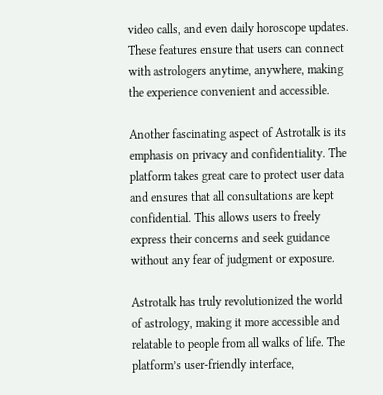video calls, and even daily horoscope updates. These features ensure that users can connect with astrologers anytime, anywhere, making the experience convenient and accessible.

Another fascinating aspect of Astrotalk is its emphasis on privacy and confidentiality. The platform takes great care to protect user data and ensures that all consultations are kept confidential. This allows users to freely express their concerns and seek guidance without any fear of judgment or exposure.

Astrotalk has truly revolutionized the world of astrology, making it more accessible and relatable to people from all walks of life. The platform’s user-friendly interface,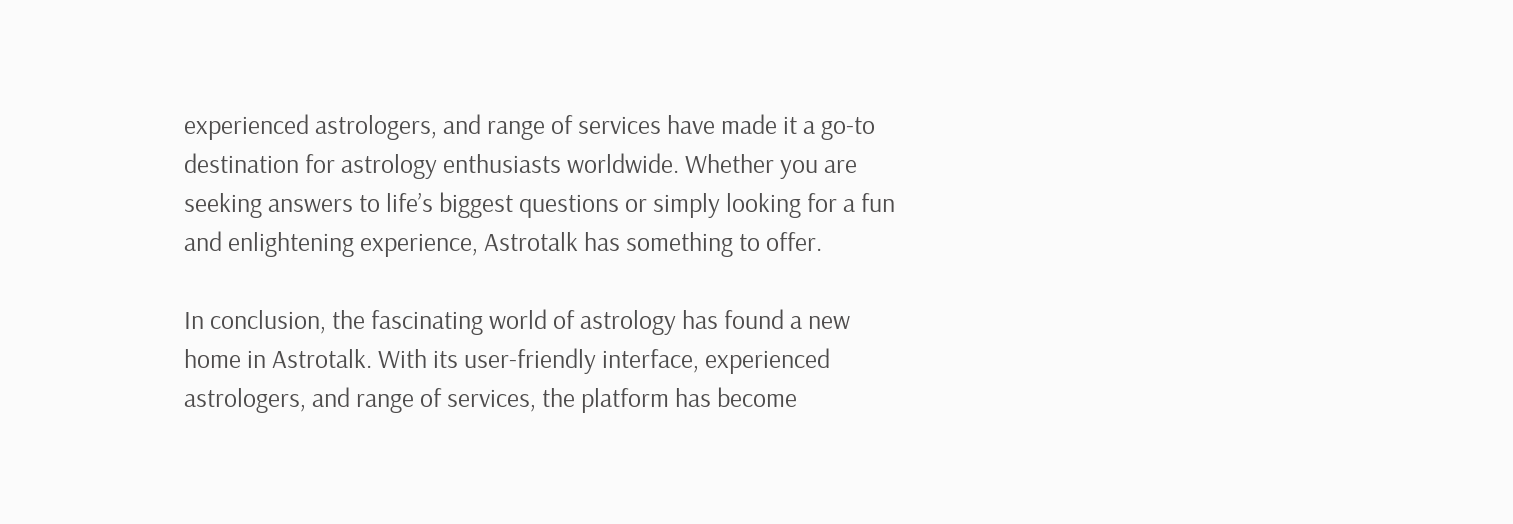experienced astrologers, and range of services have made it a go-to destination for astrology enthusiasts worldwide. Whether you are seeking answers to life’s biggest questions or simply looking for a fun and enlightening experience, Astrotalk has something to offer.

In conclusion, the fascinating world of astrology has found a new home in Astrotalk. With its user-friendly interface, experienced astrologers, and range of services, the platform has become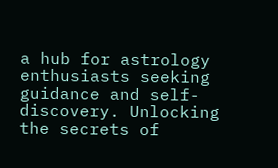a hub for astrology enthusiasts seeking guidance and self-discovery. Unlocking the secrets of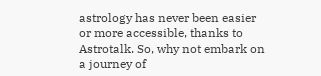astrology has never been easier or more accessible, thanks to Astrotalk. So, why not embark on a journey of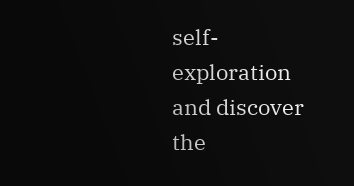self-exploration and discover the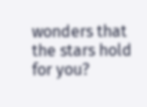wonders that the stars hold for you?